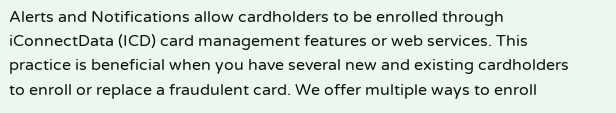Alerts and Notifications allow cardholders to be enrolled through iConnectData (ICD) card management features or web services. This practice is beneficial when you have several new and existing cardholders to enroll or replace a fraudulent card. We offer multiple ways to enroll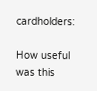cardholders:

How useful was this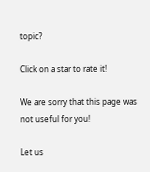topic?

Click on a star to rate it!

We are sorry that this page was not useful for you!

Let us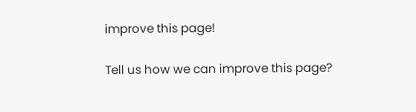improve this page!

Tell us how we can improve this page?